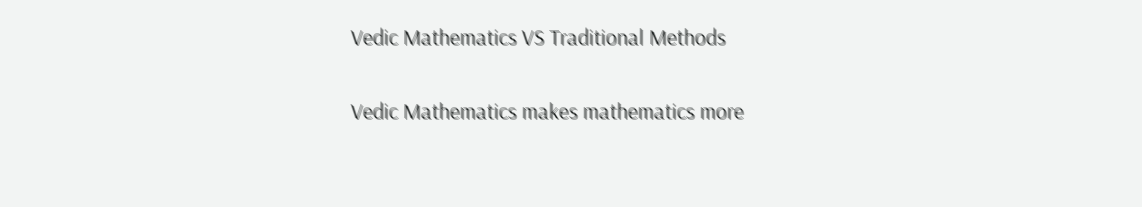Vedic Mathematics VS Traditional Methods

Vedic Mathematics makes mathematics more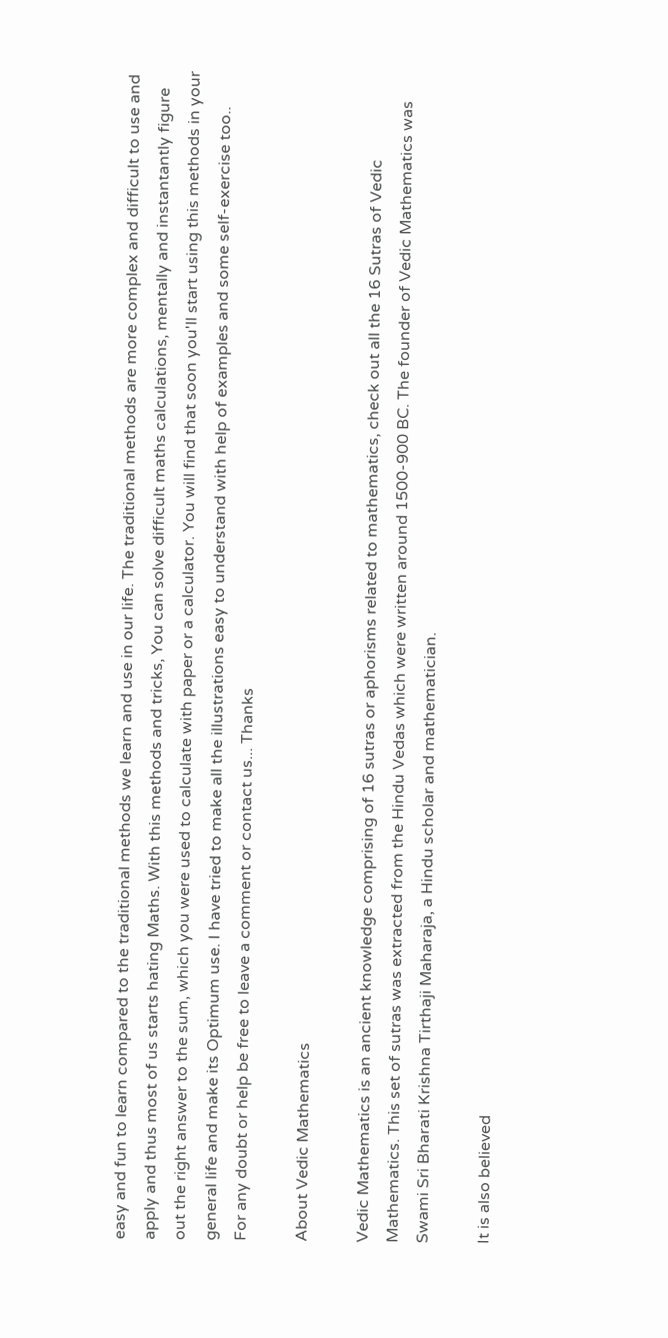easy and fun to learn compared to the traditional methods we learn and use in our life. The traditional methods are more complex and difficult to use and apply and thus most of us starts hating Maths. With this methods and tricks, You can solve difficult maths calculations, mentally and instantantly figure out the right answer to the sum, which you were used to calculate with paper or a calculator. You will find that soon you'll start using this methods in your general life and make its Optimum use. I have tried to make all the illustrations easy to understand with help of examples and some self-exercise too..
For any doubt or help be free to leave a comment or contact us... Thanks

About Vedic Mathematics

Vedic Mathematics is an ancient knowledge comprising of 16 sutras or aphorisms related to mathematics, check out all the 16 Sutras of Vedic Mathematics. This set of sutras was extracted from the Hindu Vedas which were written around 1500-900 BC. The founder of Vedic Mathematics was Swami Sri Bharati Krishna Tirthaji Maharaja, a Hindu scholar and mathematician.

It is also believed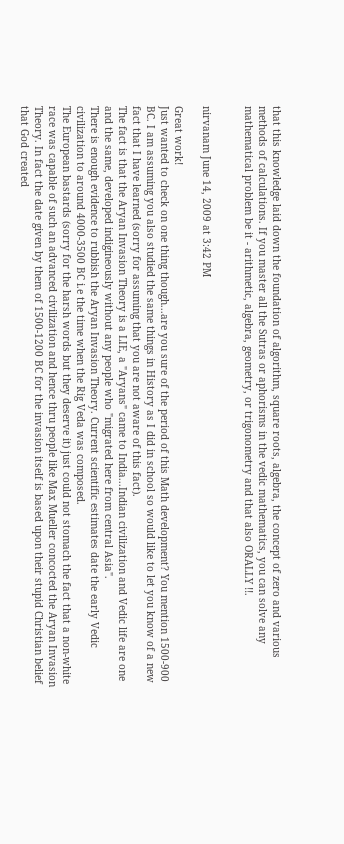that this knowledge laid down the foundation of algorithm, square roots, algebra, the concept of zero and various methods of calculations. If you master all the Sutras or aphorisms in the vedic mathematics, you can solve any mathematical problem be it - arithmetic, algebra, geometry, or trigonometry and that also ORALLY !!.


nirvanam June 14, 2009 at 3:42 PM

Great work!
Just wanted to check on one thing though...are you sure of the period of this Math development? You mention 1500-900 BC. I am assuming you also studied the same things in History as I did in school so would like to let you know of a new fact that I have learned (sorry for assuming that you are not aware of this fact).
The fact is that the Aryan Invasion Theory is a LIE, a "Aryans" came to India...Indian civilization and Vedic life are one and the same, developed indigineously without any people who "migrated here from central Asia".
There is enough evidence to rubbish the Aryan Invasion Theory. Current scientific estimates date the early Vedic civilization to around 4000-3500 BC i.e the time when the Rig Veda was composed.
The European bastards (sorry for the harsh words but they deserve it) just could not stomach the fact that a non-white race was capable of such an advanced civilization and hence thru people like Max Mueller concocted the Aryan Invasion Theory. In fact the date given by them of 1500-1200 BC for the invasion itself is based upon their stupid Christian belief that God created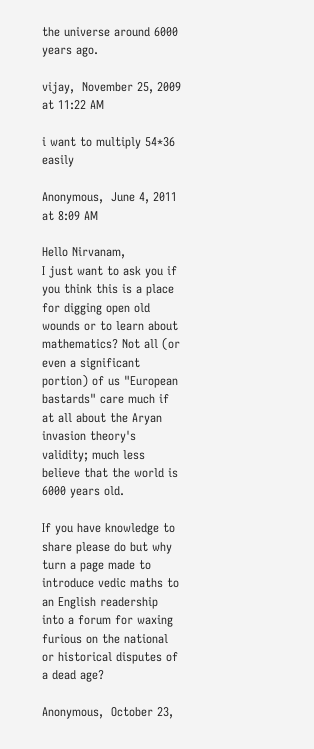the universe around 6000 years ago.

vijay,  November 25, 2009 at 11:22 AM

i want to multiply 54*36 easily

Anonymous,  June 4, 2011 at 8:09 AM

Hello Nirvanam,
I just want to ask you if you think this is a place for digging open old wounds or to learn about mathematics? Not all (or even a significant portion) of us "European bastards" care much if at all about the Aryan invasion theory's validity; much less believe that the world is 6000 years old.

If you have knowledge to share please do but why turn a page made to introduce vedic maths to an English readership into a forum for waxing furious on the national or historical disputes of a dead age?

Anonymous,  October 23,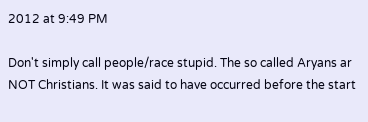2012 at 9:49 PM

Don't simply call people/race stupid. The so called Aryans ar NOT Christians. It was said to have occurred before the start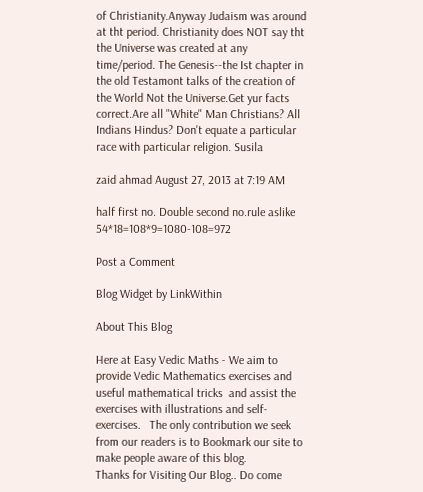of Christianity.Anyway Judaism was around at tht period. Christianity does NOT say tht the Universe was created at any time/period. The Genesis--the Ist chapter in the old Testamont talks of the creation of the World Not the Universe.Get yur facts correct.Are all "White" Man Christians? All Indians Hindus? Don't equate a particular race with particular religion. Susila

zaid ahmad August 27, 2013 at 7:19 AM

half first no. Double second no.rule aslike 54*18=108*9=1080-108=972

Post a Comment

Blog Widget by LinkWithin

About This Blog

Here at Easy Vedic Maths - We aim to provide Vedic Mathematics exercises and useful mathematical tricks  and assist the exercises with illustrations and self-exercises.   The only contribution we seek from our readers is to Bookmark our site to make people aware of this blog.
Thanks for Visiting Our Blog.. Do come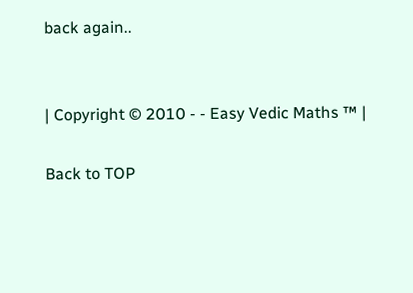back again..


| Copyright © 2010 - - Easy Vedic Maths ™ |

Back to TOP